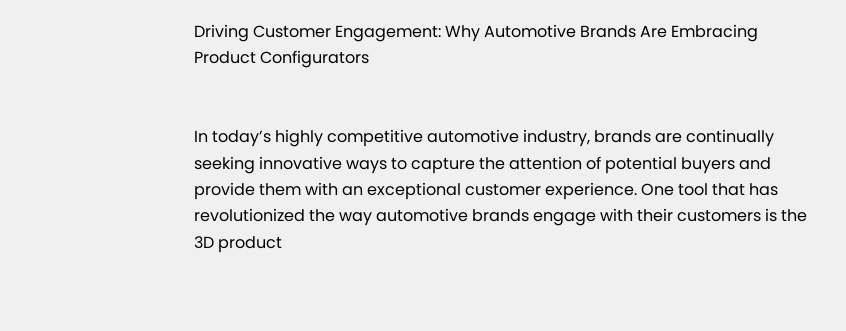Driving Customer Engagement: Why Automotive Brands Are Embracing Product Configurators


In today’s highly competitive automotive industry, brands are continually seeking innovative ways to capture the attention of potential buyers and provide them with an exceptional customer experience. One tool that has revolutionized the way automotive brands engage with their customers is the 3D product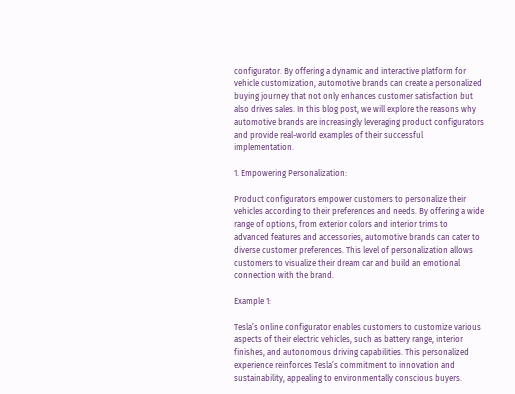configurator. By offering a dynamic and interactive platform for vehicle customization, automotive brands can create a personalized buying journey that not only enhances customer satisfaction but also drives sales. In this blog post, we will explore the reasons why automotive brands are increasingly leveraging product configurators and provide real-world examples of their successful implementation.

1. Empowering Personalization:

Product configurators empower customers to personalize their vehicles according to their preferences and needs. By offering a wide range of options, from exterior colors and interior trims to advanced features and accessories, automotive brands can cater to diverse customer preferences. This level of personalization allows customers to visualize their dream car and build an emotional connection with the brand.

Example 1:

Tesla’s online configurator enables customers to customize various aspects of their electric vehicles, such as battery range, interior finishes, and autonomous driving capabilities. This personalized experience reinforces Tesla’s commitment to innovation and sustainability, appealing to environmentally conscious buyers.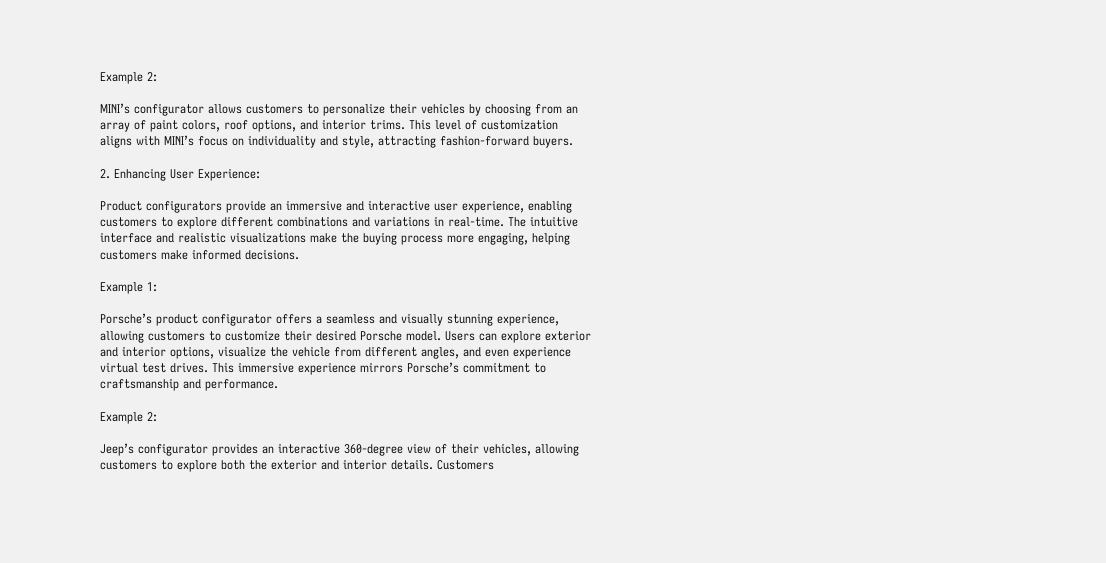Example 2:

MINI’s configurator allows customers to personalize their vehicles by choosing from an array of paint colors, roof options, and interior trims. This level of customization aligns with MINI’s focus on individuality and style, attracting fashion-forward buyers.

2. Enhancing User Experience:

Product configurators provide an immersive and interactive user experience, enabling customers to explore different combinations and variations in real-time. The intuitive interface and realistic visualizations make the buying process more engaging, helping customers make informed decisions.

Example 1:

Porsche’s product configurator offers a seamless and visually stunning experience, allowing customers to customize their desired Porsche model. Users can explore exterior and interior options, visualize the vehicle from different angles, and even experience virtual test drives. This immersive experience mirrors Porsche’s commitment to craftsmanship and performance.

Example 2:

Jeep’s configurator provides an interactive 360-degree view of their vehicles, allowing customers to explore both the exterior and interior details. Customers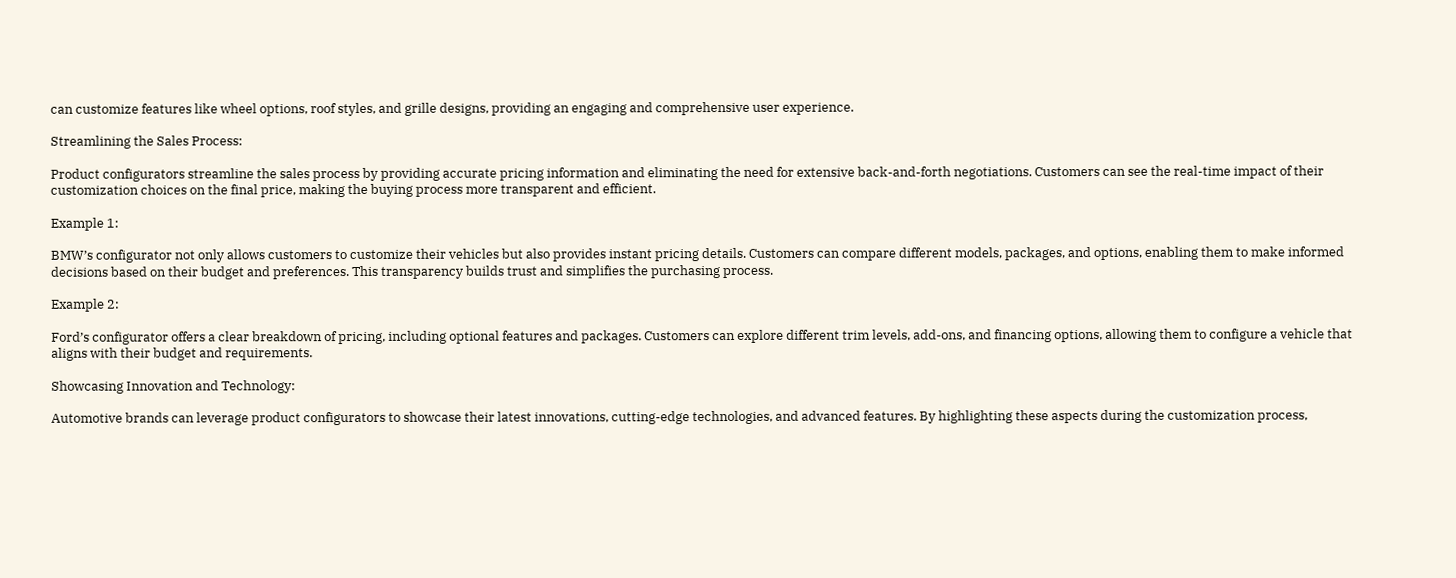can customize features like wheel options, roof styles, and grille designs, providing an engaging and comprehensive user experience.

Streamlining the Sales Process:

Product configurators streamline the sales process by providing accurate pricing information and eliminating the need for extensive back-and-forth negotiations. Customers can see the real-time impact of their customization choices on the final price, making the buying process more transparent and efficient.

Example 1:

BMW’s configurator not only allows customers to customize their vehicles but also provides instant pricing details. Customers can compare different models, packages, and options, enabling them to make informed decisions based on their budget and preferences. This transparency builds trust and simplifies the purchasing process.

Example 2:

Ford’s configurator offers a clear breakdown of pricing, including optional features and packages. Customers can explore different trim levels, add-ons, and financing options, allowing them to configure a vehicle that aligns with their budget and requirements.

Showcasing Innovation and Technology:

Automotive brands can leverage product configurators to showcase their latest innovations, cutting-edge technologies, and advanced features. By highlighting these aspects during the customization process,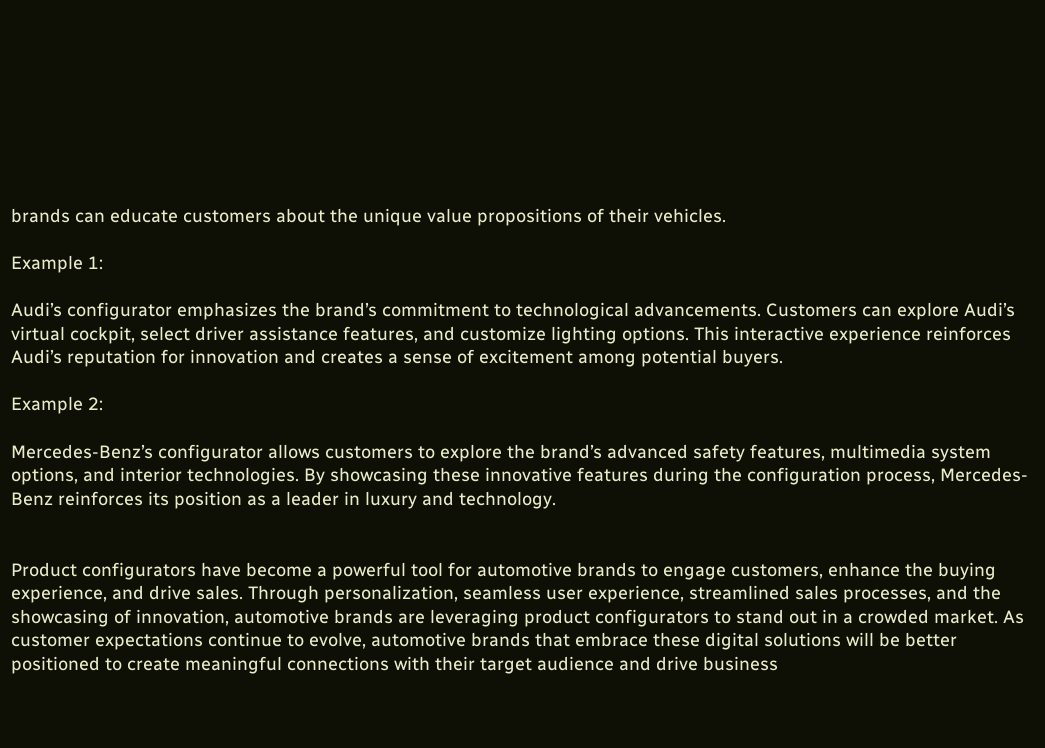brands can educate customers about the unique value propositions of their vehicles.

Example 1:

Audi’s configurator emphasizes the brand’s commitment to technological advancements. Customers can explore Audi’s virtual cockpit, select driver assistance features, and customize lighting options. This interactive experience reinforces Audi’s reputation for innovation and creates a sense of excitement among potential buyers.

Example 2:

Mercedes-Benz’s configurator allows customers to explore the brand’s advanced safety features, multimedia system options, and interior technologies. By showcasing these innovative features during the configuration process, Mercedes-Benz reinforces its position as a leader in luxury and technology.


Product configurators have become a powerful tool for automotive brands to engage customers, enhance the buying experience, and drive sales. Through personalization, seamless user experience, streamlined sales processes, and the showcasing of innovation, automotive brands are leveraging product configurators to stand out in a crowded market. As customer expectations continue to evolve, automotive brands that embrace these digital solutions will be better positioned to create meaningful connections with their target audience and drive business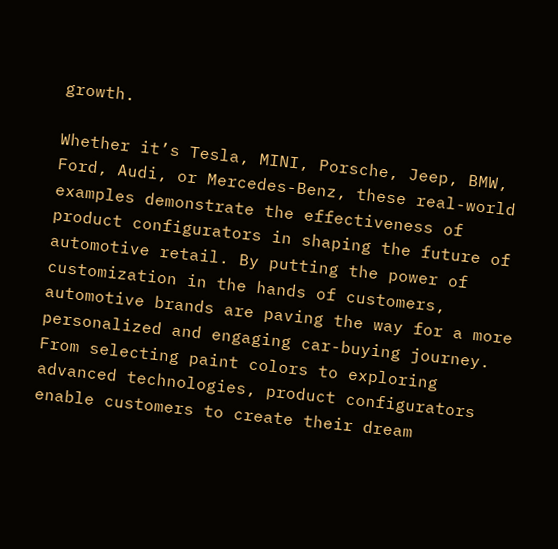growth.

Whether it’s Tesla, MINI, Porsche, Jeep, BMW, Ford, Audi, or Mercedes-Benz, these real-world examples demonstrate the effectiveness of product configurators in shaping the future of automotive retail. By putting the power of customization in the hands of customers, automotive brands are paving the way for a more personalized and engaging car-buying journey. From selecting paint colors to exploring advanced technologies, product configurators enable customers to create their dream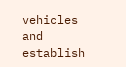vehicles and establish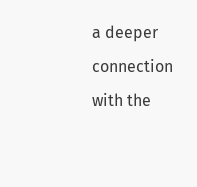a deeper connection with the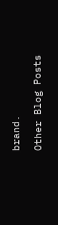brand.

Other Blog Posts